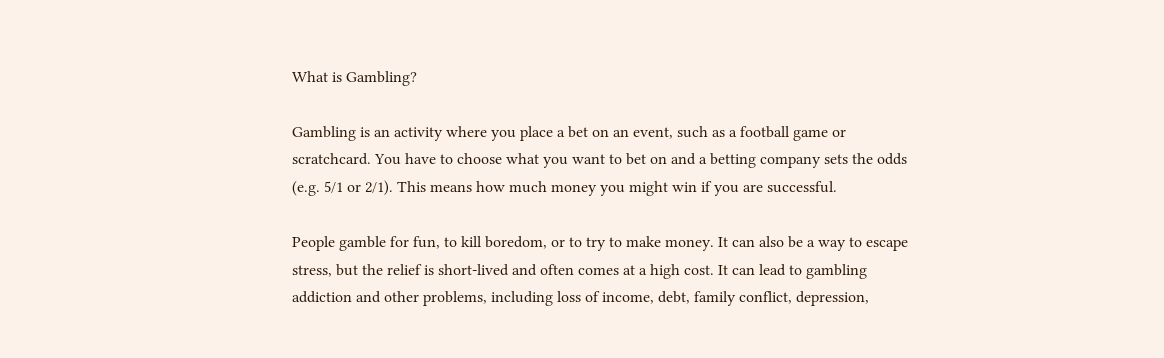What is Gambling?

Gambling is an activity where you place a bet on an event, such as a football game or scratchcard. You have to choose what you want to bet on and a betting company sets the odds (e.g. 5/1 or 2/1). This means how much money you might win if you are successful.

People gamble for fun, to kill boredom, or to try to make money. It can also be a way to escape stress, but the relief is short-lived and often comes at a high cost. It can lead to gambling addiction and other problems, including loss of income, debt, family conflict, depression,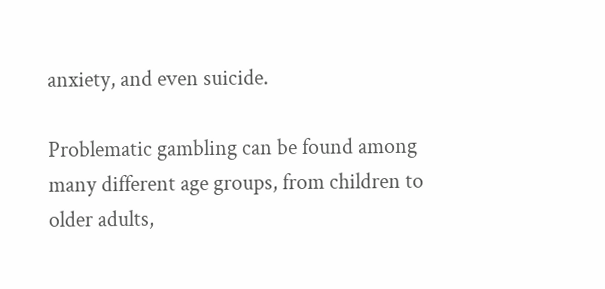anxiety, and even suicide.

Problematic gambling can be found among many different age groups, from children to older adults,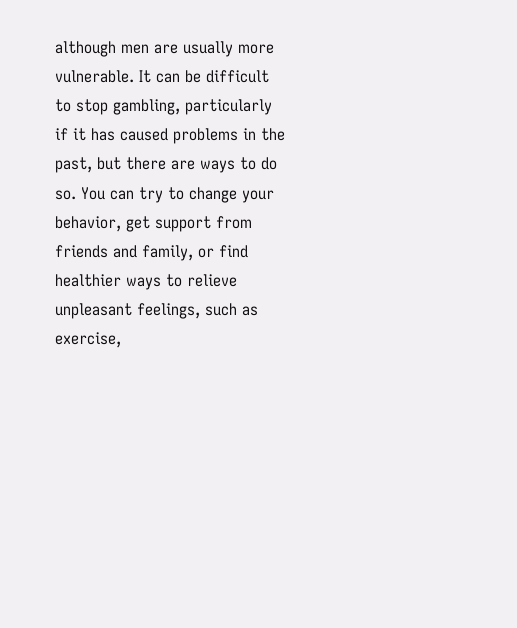although men are usually more vulnerable. It can be difficult to stop gambling, particularly if it has caused problems in the past, but there are ways to do so. You can try to change your behavior, get support from friends and family, or find healthier ways to relieve unpleasant feelings, such as exercise,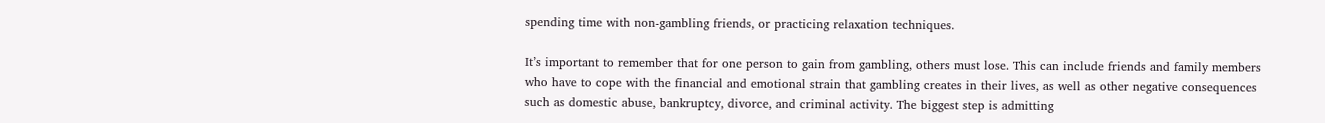spending time with non-gambling friends, or practicing relaxation techniques.

It’s important to remember that for one person to gain from gambling, others must lose. This can include friends and family members who have to cope with the financial and emotional strain that gambling creates in their lives, as well as other negative consequences such as domestic abuse, bankruptcy, divorce, and criminal activity. The biggest step is admitting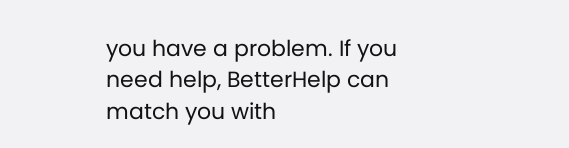you have a problem. If you need help, BetterHelp can match you with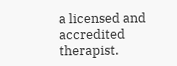a licensed and accredited therapist.